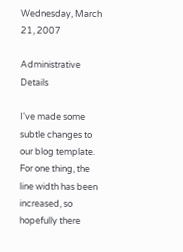Wednesday, March 21, 2007

Administrative Details

I've made some subtle changes to our blog template. For one thing, the line width has been increased, so hopefully there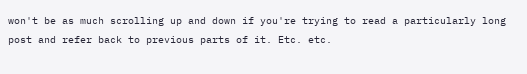won't be as much scrolling up and down if you're trying to read a particularly long post and refer back to previous parts of it. Etc. etc.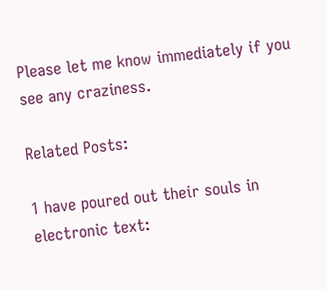Please let me know immediately if you see any craziness.

Related Posts:

1 have poured out their souls in electronic text: